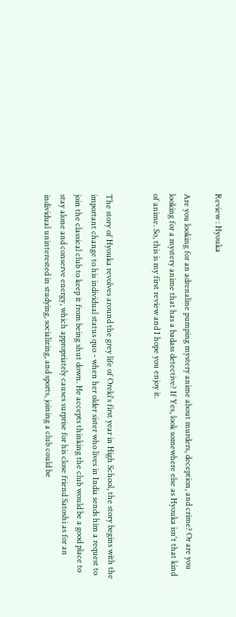Review : Hyouka

Are you looking for an adrenaline pumping mystery anime about murders, deception, and crime? Or are you looking for a mystery anime that has a badass detective? If Yes, look somewhere else as Hyouka isn't that kind of anime. So, this is my first review and I hope you enjoy it.


The story of Hyouka revolves around the grey life of Oreki's first year in High School, the story begins with the important change to his individual status quo - when her older sister who lives in India sends him a request to join the classical club to keep it from being shut down. He accepts thinking the club would be a good place to stay alone and conserve energy, which appropriately causes surprise for his close friend Satoshi as for an individual uninterested in studying, socializing, and sports, joining a club could be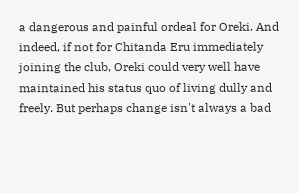a dangerous and painful ordeal for Oreki. And indeed, if not for Chitanda Eru immediately joining the club, Oreki could very well have maintained his status quo of living dully and freely. But perhaps change isn't always a bad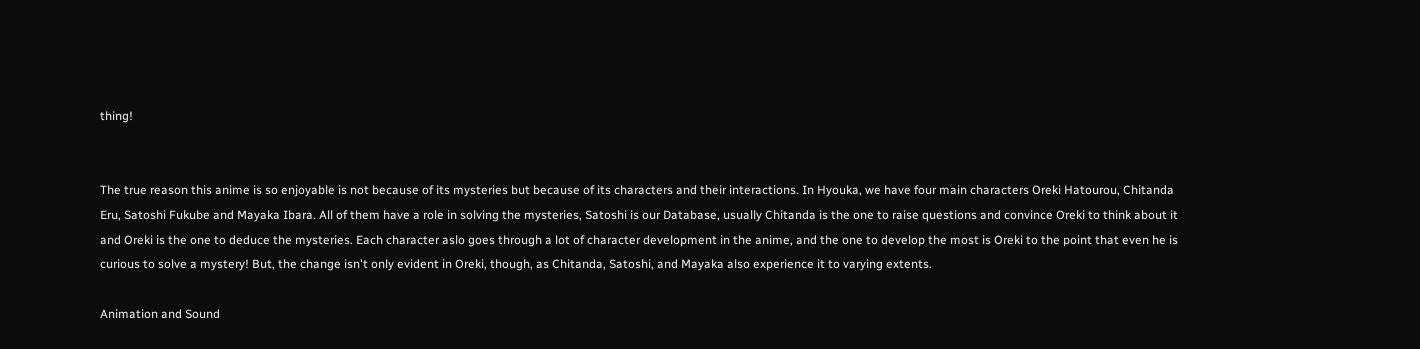thing!


The true reason this anime is so enjoyable is not because of its mysteries but because of its characters and their interactions. In Hyouka, we have four main characters Oreki Hatourou, Chitanda Eru, Satoshi Fukube and Mayaka Ibara. All of them have a role in solving the mysteries, Satoshi is our Database, usually Chitanda is the one to raise questions and convince Oreki to think about it and Oreki is the one to deduce the mysteries. Each character aslo goes through a lot of character development in the anime, and the one to develop the most is Oreki to the point that even he is curious to solve a mystery! But, the change isn't only evident in Oreki, though, as Chitanda, Satoshi, and Mayaka also experience it to varying extents.

Animation and Sound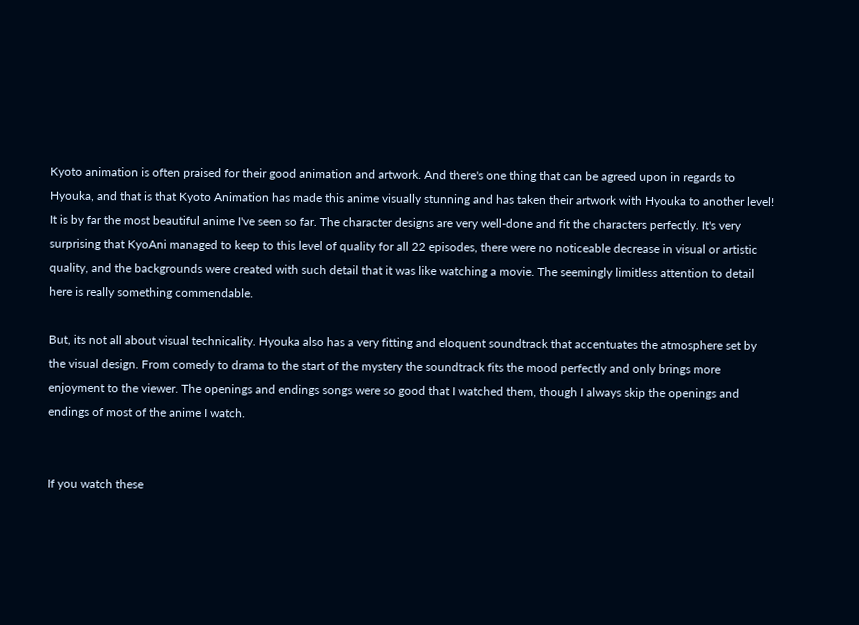Kyoto animation is often praised for their good animation and artwork. And there's one thing that can be agreed upon in regards to Hyouka, and that is that Kyoto Animation has made this anime visually stunning and has taken their artwork with Hyouka to another level! It is by far the most beautiful anime I've seen so far. The character designs are very well-done and fit the characters perfectly. It's very surprising that KyoAni managed to keep to this level of quality for all 22 episodes, there were no noticeable decrease in visual or artistic quality, and the backgrounds were created with such detail that it was like watching a movie. The seemingly limitless attention to detail here is really something commendable.

But, its not all about visual technicality. Hyouka also has a very fitting and eloquent soundtrack that accentuates the atmosphere set by the visual design. From comedy to drama to the start of the mystery the soundtrack fits the mood perfectly and only brings more enjoyment to the viewer. The openings and endings songs were so good that I watched them, though I always skip the openings and endings of most of the anime I watch.


If you watch these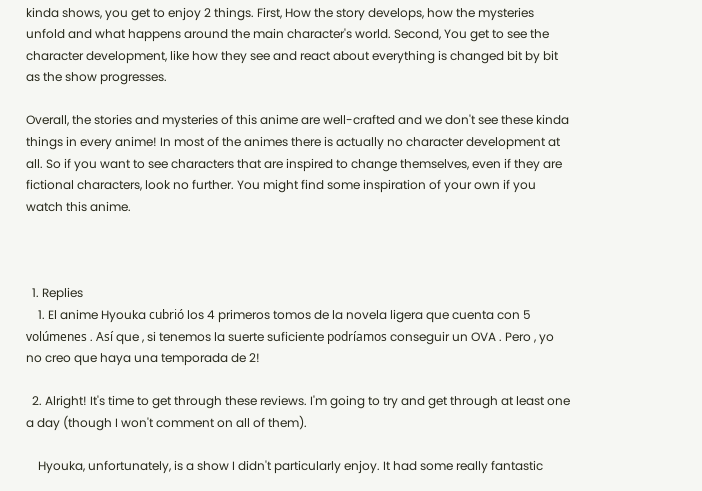kinda shows, you get to enjoy 2 things. First, How the story develops, how the mysteries unfold and what happens around the main character's world. Second, You get to see the character development, like how they see and react about everything is changed bit by bit as the show progresses.

Overall, the stories and mysteries of this anime are well-crafted and we don't see these kinda things in every anime! In most of the animes there is actually no character development at all. So if you want to see characters that are inspired to change themselves, even if they are fictional characters, look no further. You might find some inspiration of your own if you watch this anime.



  1. Replies
    1. El anime Hyouka cubrió los 4 primeros tomos de la novela ligera que cuenta con 5 volúmenes . Así que , si tenemos la suerte suficiente podríamos conseguir un OVA . Pero , yo no creo que haya una temporada de 2!

  2. Alright! It's time to get through these reviews. I'm going to try and get through at least one a day (though I won't comment on all of them).

    Hyouka, unfortunately, is a show I didn't particularly enjoy. It had some really fantastic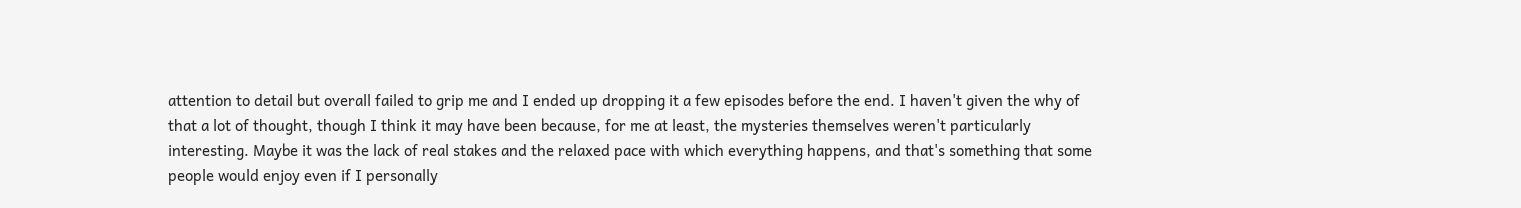attention to detail but overall failed to grip me and I ended up dropping it a few episodes before the end. I haven't given the why of that a lot of thought, though I think it may have been because, for me at least, the mysteries themselves weren't particularly interesting. Maybe it was the lack of real stakes and the relaxed pace with which everything happens, and that's something that some people would enjoy even if I personally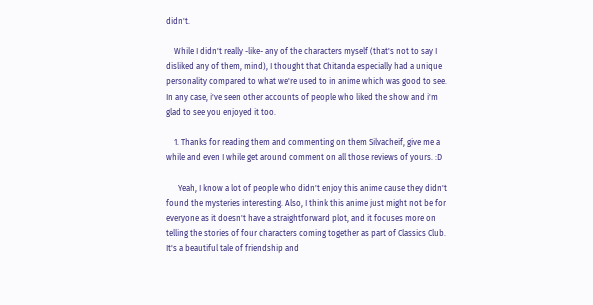didn't.

    While I didn't really -like- any of the characters myself (that's not to say I disliked any of them, mind), I thought that Chitanda especially had a unique personality compared to what we're used to in anime which was good to see. In any case, i've seen other accounts of people who liked the show and i'm glad to see you enjoyed it too.

    1. Thanks for reading them and commenting on them Silvacheif, give me a while and even I while get around comment on all those reviews of yours. :D

      Yeah, I know a lot of people who didn't enjoy this anime cause they didn't found the mysteries interesting. Also, I think this anime just might not be for everyone as it doesn't have a straightforward plot, and it focuses more on telling the stories of four characters coming together as part of Classics Club. It's a beautiful tale of friendship and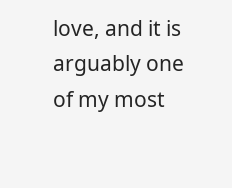love, and it is arguably one of my most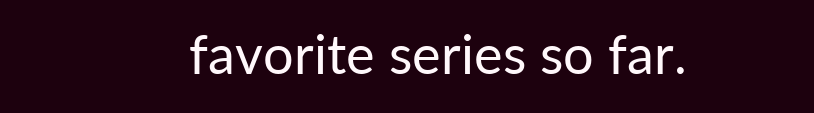favorite series so far.